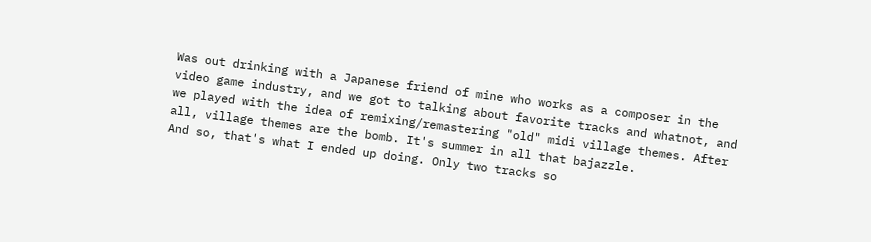Was out drinking with a Japanese friend of mine who works as a composer in the video game industry, and we got to talking about favorite tracks and whatnot, and we played with the idea of remixing/remastering "old" midi village themes. After all, village themes are the bomb. It's summer in all that bajazzle.
And so, that's what I ended up doing. Only two tracks so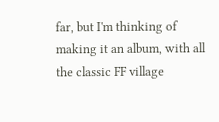far, but I'm thinking of making it an album, with all the classic FF village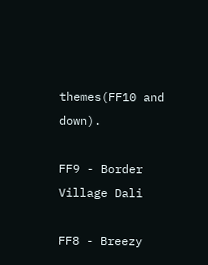themes(FF10 and down).

FF9 - Border Village Dali

FF8 - Breezy